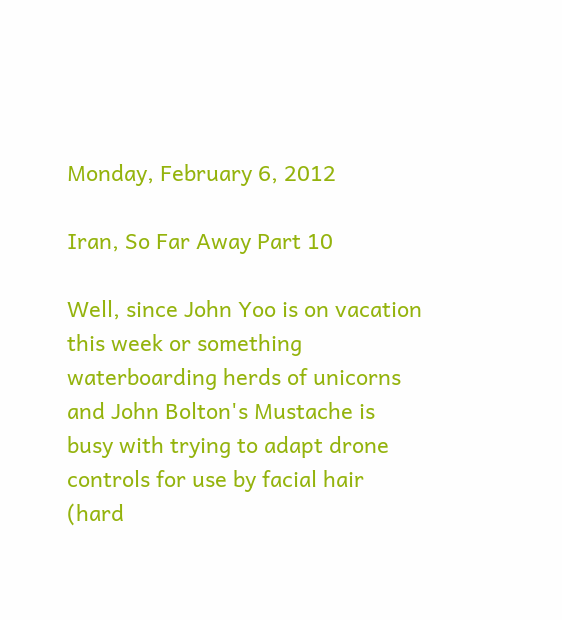Monday, February 6, 2012

Iran, So Far Away Part 10

Well, since John Yoo is on vacation this week or something waterboarding herds of unicorns and John Bolton's Mustache is busy with trying to adapt drone controls for use by facial hair (hard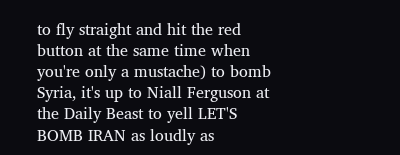to fly straight and hit the red button at the same time when you're only a mustache) to bomb Syria, it's up to Niall Ferguson at the Daily Beast to yell LET'S BOMB IRAN as loudly as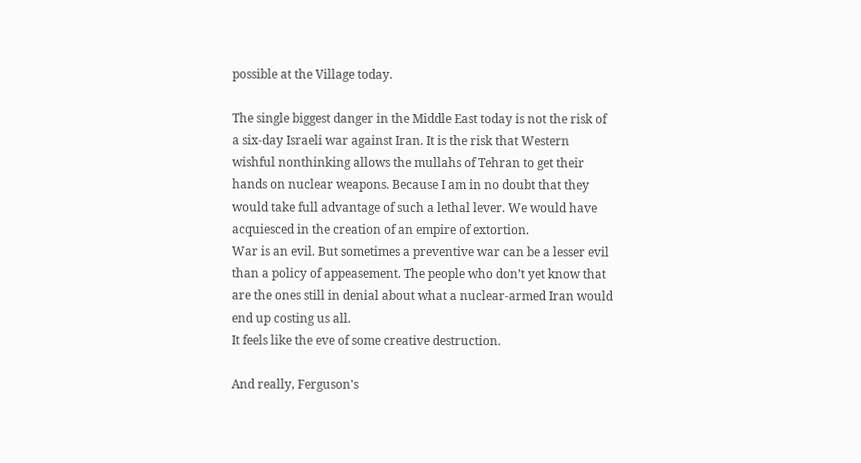possible at the Village today.

The single biggest danger in the Middle East today is not the risk of a six-day Israeli war against Iran. It is the risk that Western wishful nonthinking allows the mullahs of Tehran to get their hands on nuclear weapons. Because I am in no doubt that they would take full advantage of such a lethal lever. We would have acquiesced in the creation of an empire of extortion.
War is an evil. But sometimes a preventive war can be a lesser evil than a policy of appeasement. The people who don’t yet know that are the ones still in denial about what a nuclear-armed Iran would end up costing us all.
It feels like the eve of some creative destruction.

And really, Ferguson's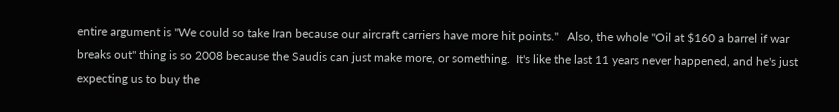entire argument is "We could so take Iran because our aircraft carriers have more hit points."   Also, the whole "Oil at $160 a barrel if war breaks out" thing is so 2008 because the Saudis can just make more, or something.  It's like the last 11 years never happened, and he's just expecting us to buy the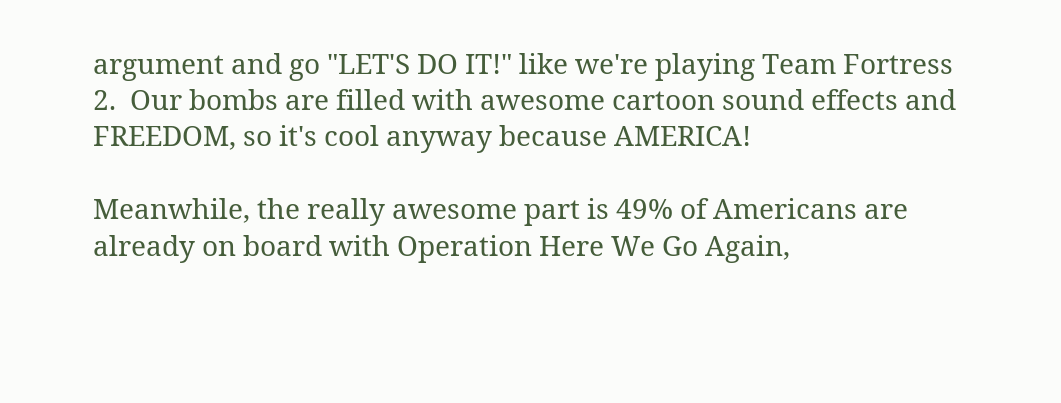argument and go "LET'S DO IT!" like we're playing Team Fortress 2.  Our bombs are filled with awesome cartoon sound effects and FREEDOM, so it's cool anyway because AMERICA!

Meanwhile, the really awesome part is 49% of Americans are already on board with Operation Here We Go Again,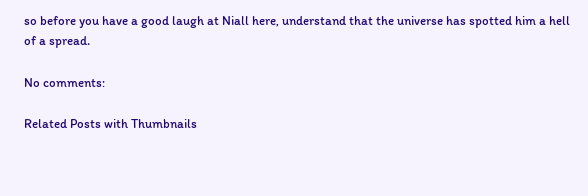so before you have a good laugh at Niall here, understand that the universe has spotted him a hell of a spread.

No comments:

Related Posts with Thumbnails